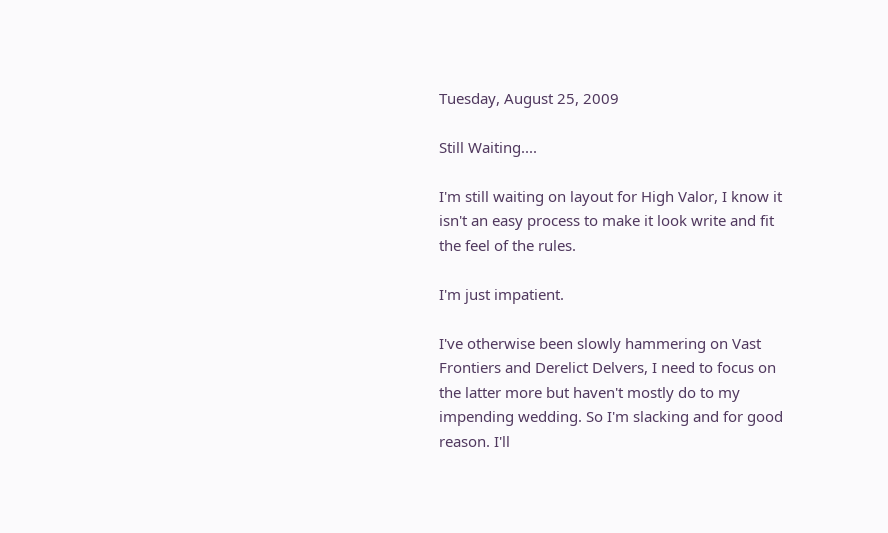Tuesday, August 25, 2009

Still Waiting....

I'm still waiting on layout for High Valor, I know it isn't an easy process to make it look write and fit the feel of the rules.

I'm just impatient.

I've otherwise been slowly hammering on Vast Frontiers and Derelict Delvers, I need to focus on the latter more but haven't mostly do to my impending wedding. So I'm slacking and for good reason. I'll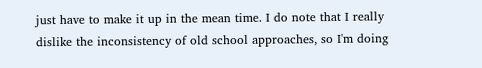just have to make it up in the mean time. I do note that I really dislike the inconsistency of old school approaches, so I'm doing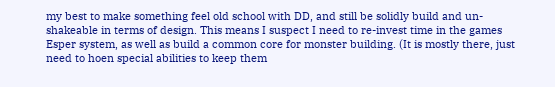my best to make something feel old school with DD, and still be solidly build and un-shakeable in terms of design. This means I suspect I need to re-invest time in the games Esper system, as well as build a common core for monster building. (It is mostly there, just need to hoen special abilities to keep them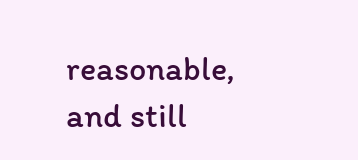reasonable, and still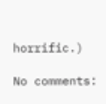horrific.)

No comments: